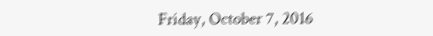Friday, October 7, 2016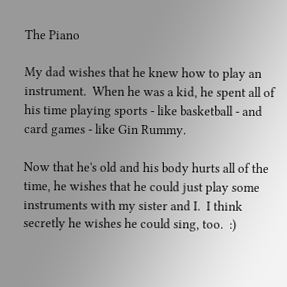The Piano

My dad wishes that he knew how to play an instrument.  When he was a kid, he spent all of his time playing sports - like basketball - and card games - like Gin Rummy.

Now that he's old and his body hurts all of the time, he wishes that he could just play some instruments with my sister and I.  I think secretly he wishes he could sing, too.  :)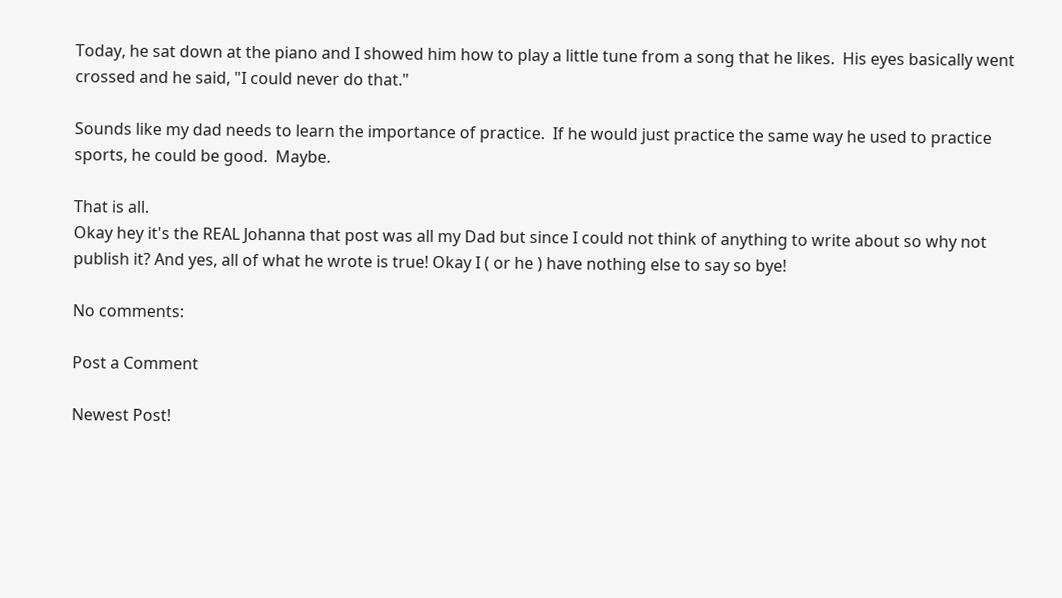Today, he sat down at the piano and I showed him how to play a little tune from a song that he likes.  His eyes basically went crossed and he said, "I could never do that."

Sounds like my dad needs to learn the importance of practice.  If he would just practice the same way he used to practice sports, he could be good.  Maybe.

That is all.
Okay hey it's the REAL Johanna that post was all my Dad but since I could not think of anything to write about so why not publish it? And yes, all of what he wrote is true! Okay I ( or he ) have nothing else to say so bye!

No comments:

Post a Comment

Newest Post!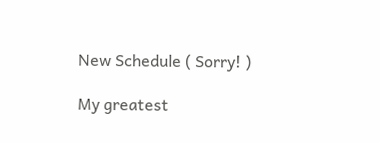New Schedule ( Sorry! )

My greatest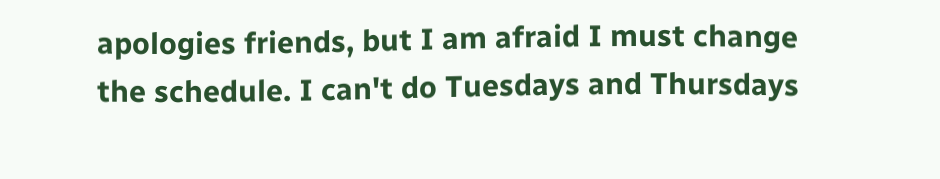apologies friends, but I am afraid I must change the schedule. I can't do Tuesdays and Thursdays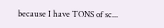because I have TONS of sc...